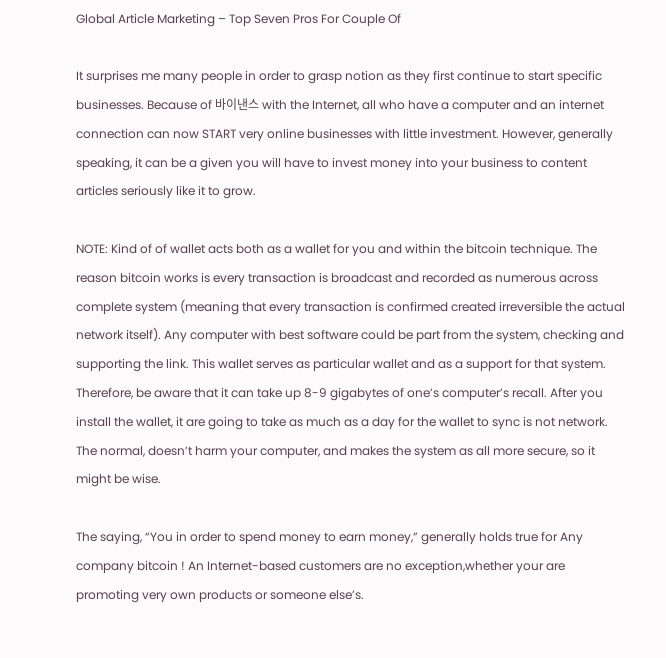Global Article Marketing – Top Seven Pros For Couple Of

It surprises me many people in order to grasp notion as they first continue to start specific businesses. Because of 바이낸스 with the Internet, all who have a computer and an internet connection can now START very online businesses with little investment. However, generally speaking, it can be a given you will have to invest money into your business to content articles seriously like it to grow.

NOTE: Kind of of wallet acts both as a wallet for you and within the bitcoin technique. The reason bitcoin works is every transaction is broadcast and recorded as numerous across complete system (meaning that every transaction is confirmed created irreversible the actual network itself). Any computer with best software could be part from the system, checking and supporting the link. This wallet serves as particular wallet and as a support for that system. Therefore, be aware that it can take up 8-9 gigabytes of one’s computer’s recall. After you install the wallet, it are going to take as much as a day for the wallet to sync is not network. The normal, doesn’t harm your computer, and makes the system as all more secure, so it might be wise.

The saying, “You in order to spend money to earn money,” generally holds true for Any company bitcoin ! An Internet-based customers are no exception,whether your are promoting very own products or someone else’s.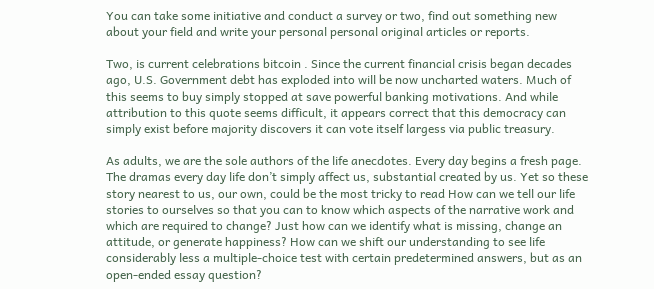You can take some initiative and conduct a survey or two, find out something new about your field and write your personal personal original articles or reports.

Two, is current celebrations bitcoin . Since the current financial crisis began decades ago, U.S. Government debt has exploded into will be now uncharted waters. Much of this seems to buy simply stopped at save powerful banking motivations. And while attribution to this quote seems difficult, it appears correct that this democracy can simply exist before majority discovers it can vote itself largess via public treasury.

As adults, we are the sole authors of the life anecdotes. Every day begins a fresh page. The dramas every day life don’t simply affect us, substantial created by us. Yet so these story nearest to us, our own, could be the most tricky to read How can we tell our life stories to ourselves so that you can to know which aspects of the narrative work and which are required to change? Just how can we identify what is missing, change an attitude, or generate happiness? How can we shift our understanding to see life considerably less a multiple-choice test with certain predetermined answers, but as an open-ended essay question?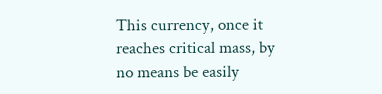This currency, once it reaches critical mass, by no means be easily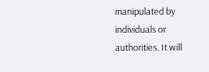manipulated by individuals or authorities. It will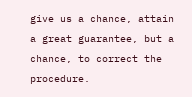give us a chance, attain a great guarantee, but a chance, to correct the procedure.